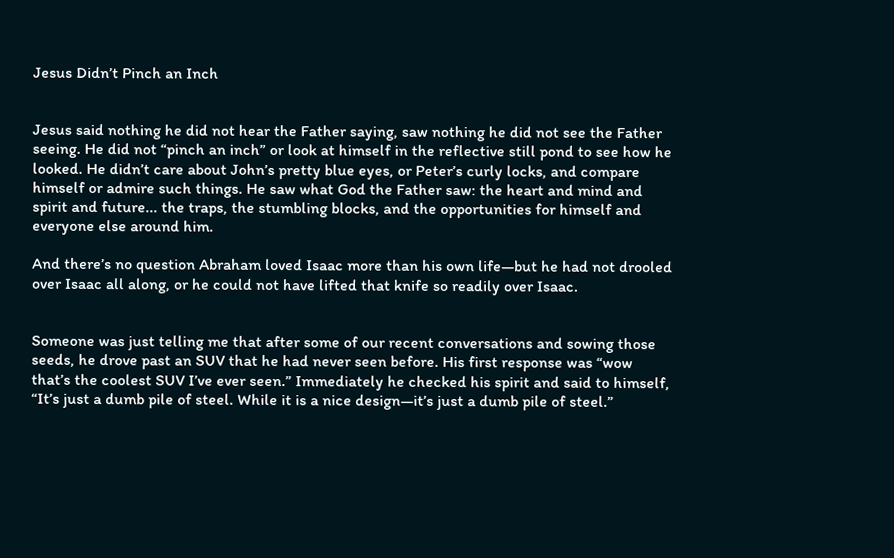Jesus Didn’t Pinch an Inch


Jesus said nothing he did not hear the Father saying, saw nothing he did not see the Father seeing. He did not “pinch an inch” or look at himself in the reflective still pond to see how he looked. He didn’t care about John’s pretty blue eyes, or Peter’s curly locks, and compare himself or admire such things. He saw what God the Father saw: the heart and mind and spirit and future... the traps, the stumbling blocks, and the opportunities for himself and everyone else around him.

And there’s no question Abraham loved Isaac more than his own life—but he had not drooled over Isaac all along, or he could not have lifted that knife so readily over Isaac.


Someone was just telling me that after some of our recent conversations and sowing those seeds, he drove past an SUV that he had never seen before. His first response was “wow that’s the coolest SUV I’ve ever seen.” Immediately he checked his spirit and said to himself, “It’s just a dumb pile of steel. While it is a nice design—it’s just a dumb pile of steel.”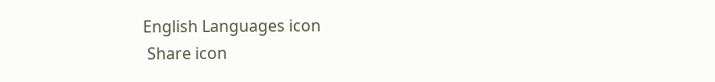English Languages icon
 Share icon